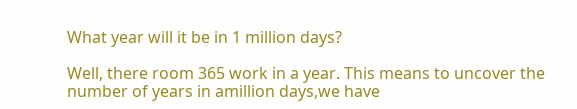What year will it be in 1 million days?

Well, there room 365 work in a year. This means to uncover the number of years in amillion days,we have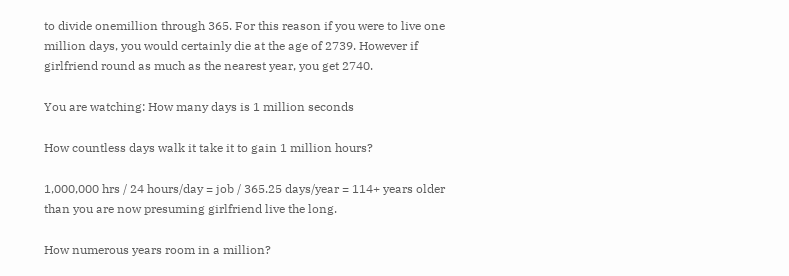to divide onemillion through 365. For this reason if you were to live one million days, you would certainly die at the age of 2739. However if girlfriend round as much as the nearest year, you get 2740.

You are watching: How many days is 1 million seconds

How countless days walk it take it to gain 1 million hours?

1,000,000 hrs / 24 hours/day = job / 365.25 days/year = 114+ years older than you are now presuming girlfriend live the long.

How numerous years room in a million?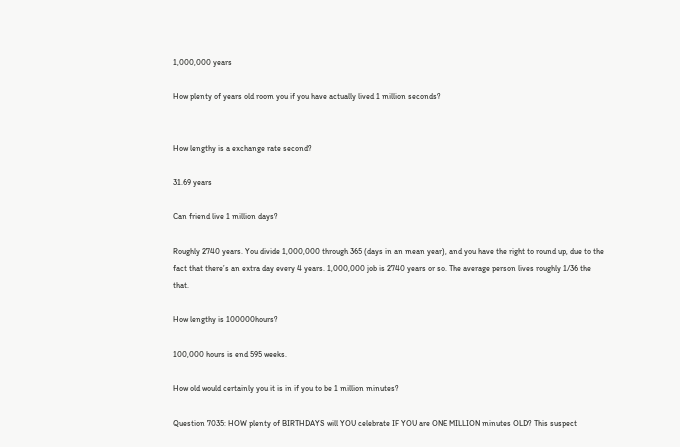1,000,000 years

How plenty of years old room you if you have actually lived 1 million seconds?


How lengthy is a exchange rate second?

31.69 years

Can friend live 1 million days?

Roughly 2740 years. You divide 1,000,000 through 365 (days in an mean year), and you have the right to round up, due to the fact that there’s an extra day every 4 years. 1,000,000 job is 2740 years or so. The average person lives roughly 1/36 the that.

How lengthy is 100000hours?

100,000 hours is end 595 weeks.

How old would certainly you it is in if you to be 1 million minutes?

Question 7035: HOW plenty of BIRTHDAYS will YOU celebrate IF YOU are ONE MILLION minutes OLD? This suspect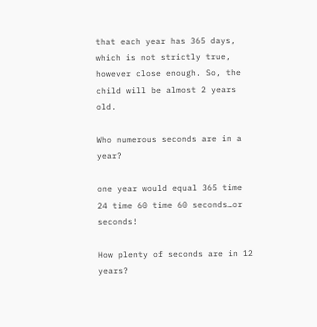that each year has 365 days, which is not strictly true, however close enough. So, the child will be almost 2 years old.

Who numerous seconds are in a year?

one year would equal 365 time 24 time 60 time 60 seconds…or seconds!

How plenty of seconds are in 12 years?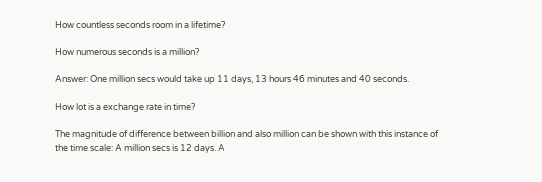How countless seconds room in a lifetime?

How numerous seconds is a million?

Answer: One million secs would take up 11 days, 13 hours 46 minutes and 40 seconds.

How lot is a exchange rate in time?

The magnitude of difference between billion and also million can be shown with this instance of the time scale: A million secs is 12 days. A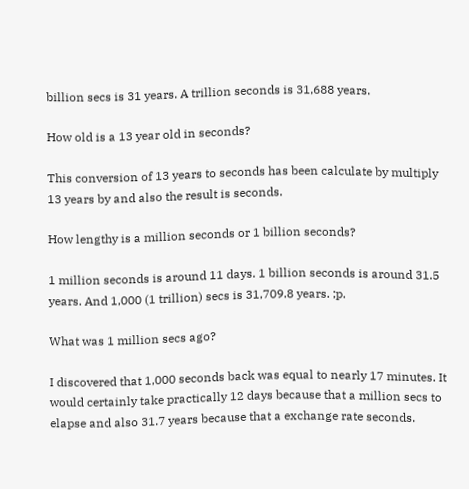billion secs is 31 years. A trillion seconds is 31,688 years.

How old is a 13 year old in seconds?

This conversion of 13 years to seconds has been calculate by multiply 13 years by and also the result is seconds.

How lengthy is a million seconds or 1 billion seconds?

1 million seconds is around 11 days. 1 billion seconds is around 31.5 years. And 1,000 (1 trillion) secs is 31,709.8 years. ;p.

What was 1 million secs ago?

I discovered that 1,000 seconds back was equal to nearly 17 minutes. It would certainly take practically 12 days because that a million secs to elapse and also 31.7 years because that a exchange rate seconds.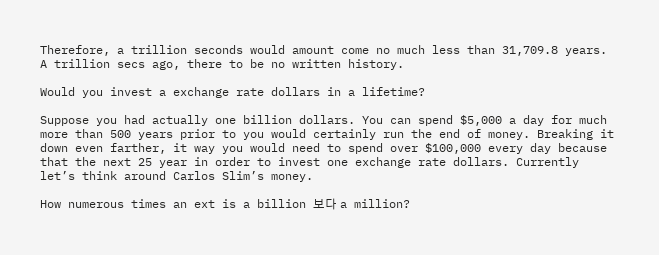Therefore, a trillion seconds would amount come no much less than 31,709.8 years. A trillion secs ago, there to be no written history.

Would you invest a exchange rate dollars in a lifetime?

Suppose you had actually one billion dollars. You can spend $5,000 a day for much more than 500 years prior to you would certainly run the end of money. Breaking it down even farther, it way you would need to spend over $100,000 every day because that the next 25 year in order to invest one exchange rate dollars. Currently let’s think around Carlos Slim’s money.

How numerous times an ext is a billion 보다 a million?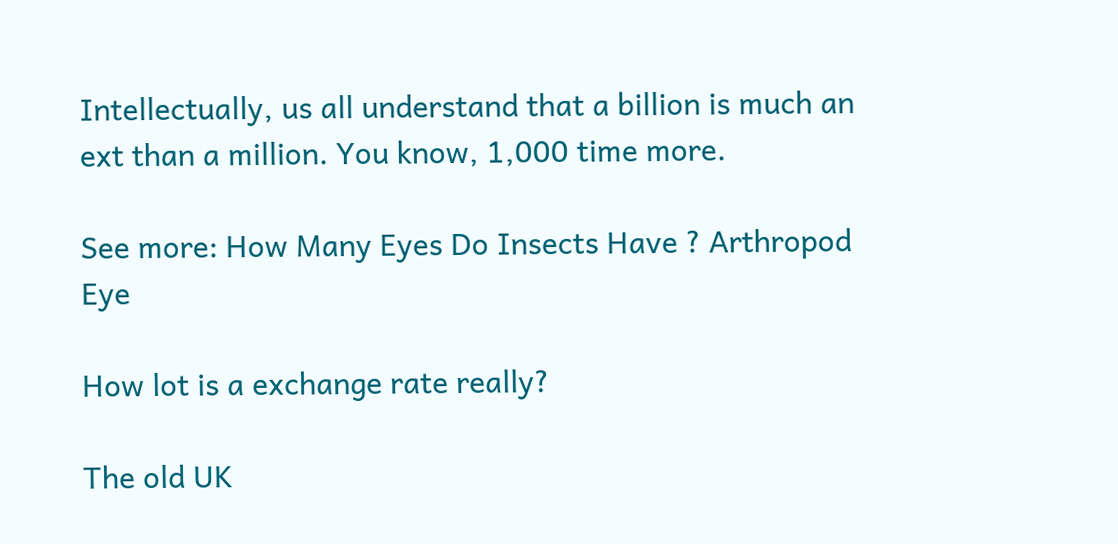Intellectually, us all understand that a billion is much an ext than a million. You know, 1,000 time more.

See more: How Many Eyes Do Insects Have ? Arthropod Eye

How lot is a exchange rate really?

The old UK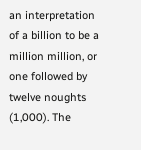an interpretation of a billion to be a million million, or one followed by twelve noughts (1,000). The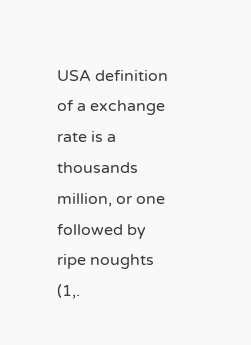USA definition of a exchange rate is a thousands million, or one followed by ripe noughts (1,.